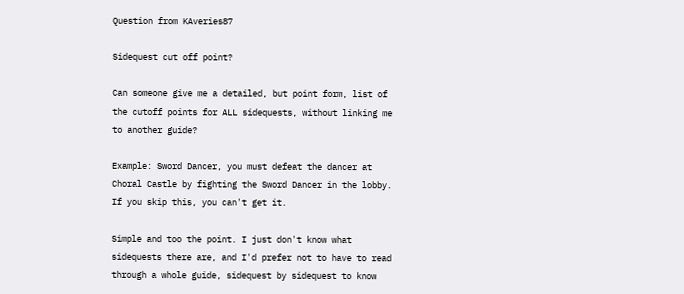Question from KAveries87

Sidequest cut off point?

Can someone give me a detailed, but point form, list of the cutoff points for ALL sidequests, without linking me to another guide?

Example: Sword Dancer, you must defeat the dancer at Choral Castle by fighting the Sword Dancer in the lobby. If you skip this, you can't get it.

Simple and too the point. I just don't know what sidequests there are, and I'd prefer not to have to read through a whole guide, sidequest by sidequest to know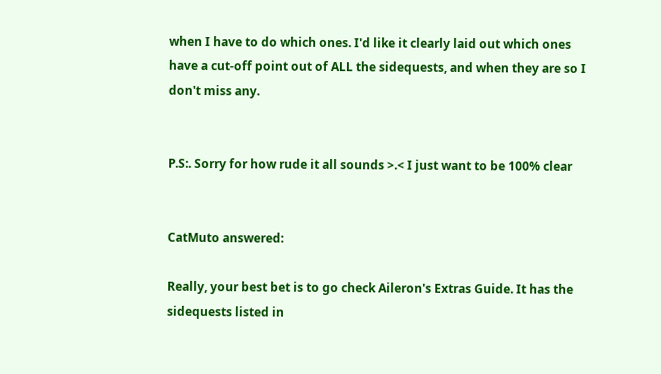when I have to do which ones. I'd like it clearly laid out which ones have a cut-off point out of ALL the sidequests, and when they are so I don't miss any.


P.S:. Sorry for how rude it all sounds >.< I just want to be 100% clear


CatMuto answered:

Really, your best bet is to go check Aileron's Extras Guide. It has the sidequests listed in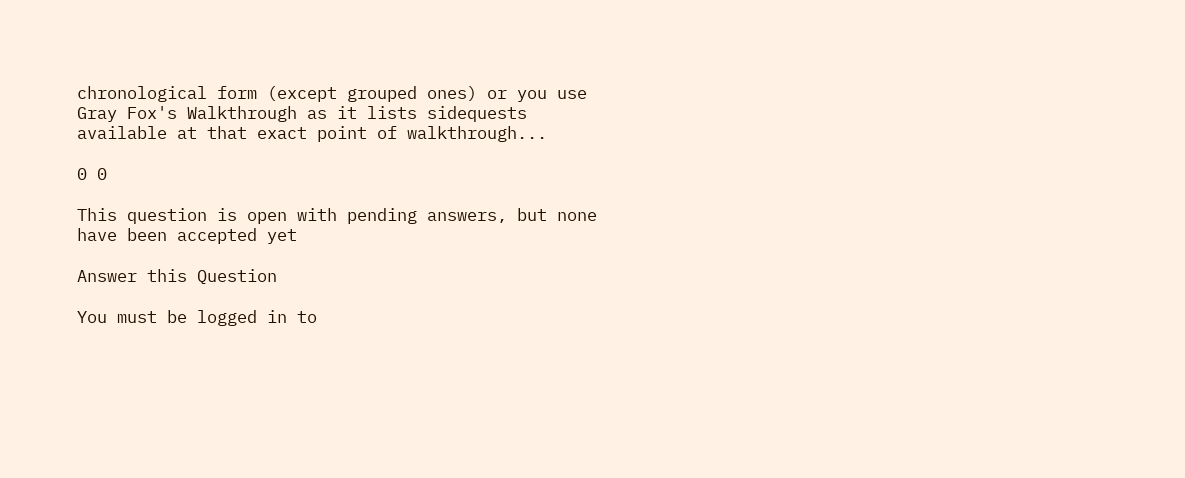chronological form (except grouped ones) or you use Gray Fox's Walkthrough as it lists sidequests available at that exact point of walkthrough...

0 0

This question is open with pending answers, but none have been accepted yet

Answer this Question

You must be logged in to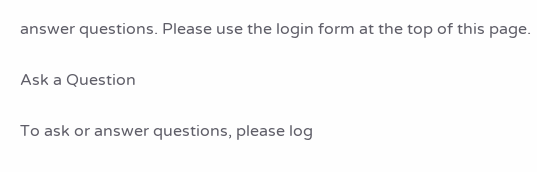answer questions. Please use the login form at the top of this page.

Ask a Question

To ask or answer questions, please log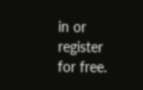in or register for free.